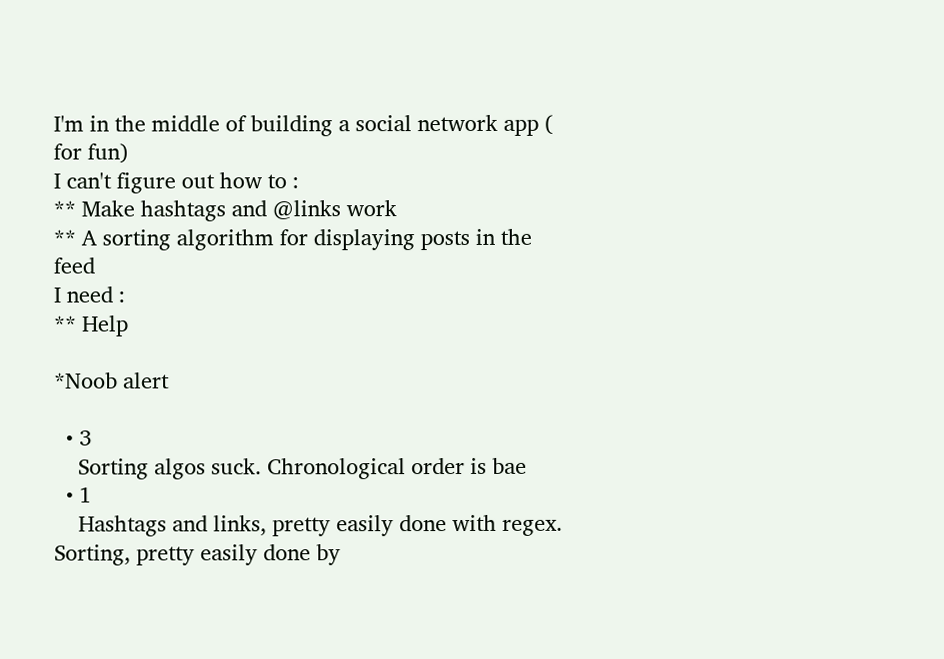I'm in the middle of building a social network app ( for fun)
I can't figure out how to :
** Make hashtags and @links work
** A sorting algorithm for displaying posts in the feed
I need :
** Help

*Noob alert

  • 3
    Sorting algos suck. Chronological order is bae
  • 1
    Hashtags and links, pretty easily done with regex. Sorting, pretty easily done by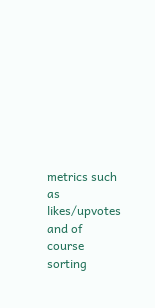metrics such as likes/upvotes and of course sorting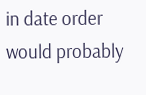in date order would probably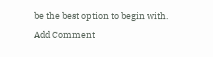be the best option to begin with.
Add Comment